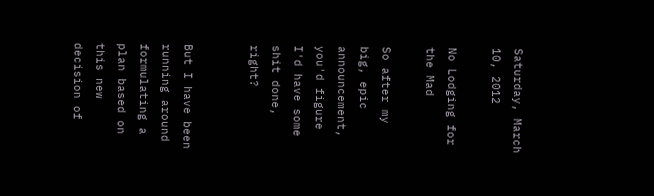Saturday, March 10, 2012

No Lodging for the Mad

So after my big, epic announcement, you'd figure I'd have some shit done, right?


But I have been running around formulating a plan based on this new decision of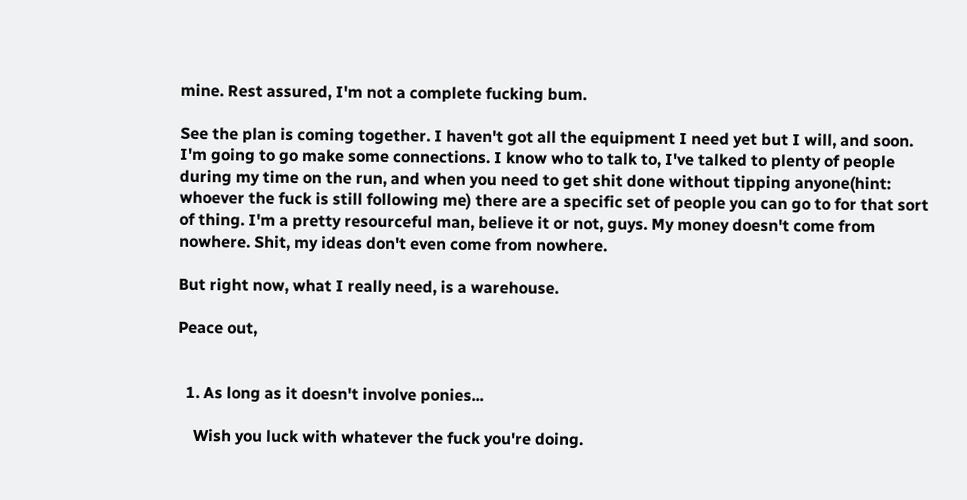mine. Rest assured, I'm not a complete fucking bum.

See the plan is coming together. I haven't got all the equipment I need yet but I will, and soon. I'm going to go make some connections. I know who to talk to, I've talked to plenty of people during my time on the run, and when you need to get shit done without tipping anyone(hint: whoever the fuck is still following me) there are a specific set of people you can go to for that sort of thing. I'm a pretty resourceful man, believe it or not, guys. My money doesn't come from nowhere. Shit, my ideas don't even come from nowhere.

But right now, what I really need, is a warehouse.

Peace out,


  1. As long as it doesn't involve ponies...

    Wish you luck with whatever the fuck you're doing.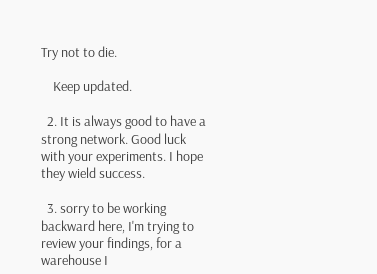Try not to die.

    Keep updated.

  2. It is always good to have a strong network. Good luck with your experiments. I hope they wield success.

  3. sorry to be working backward here, I'm trying to review your findings, for a warehouse I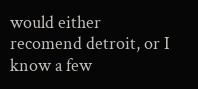would either recomend detroit, or I know a few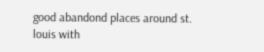good abandond places around st. louis with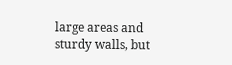large areas and sturdy walls, but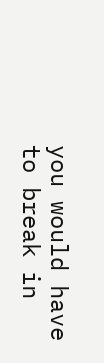you would have to break in